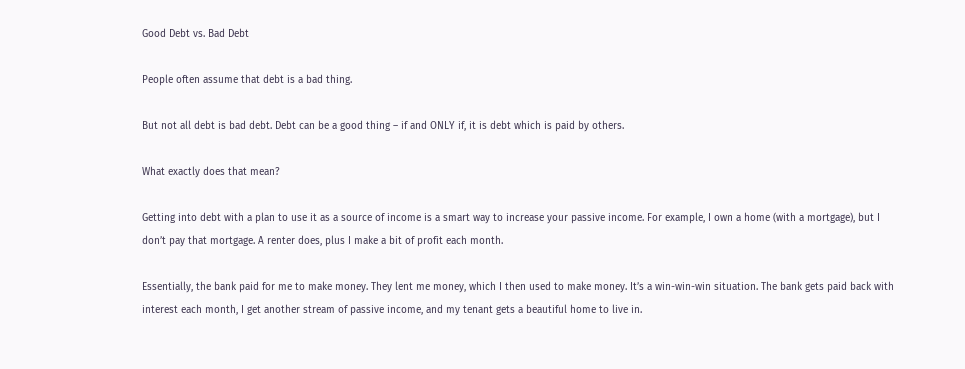Good Debt vs. Bad Debt

People often assume that debt is a bad thing.

But not all debt is bad debt. Debt can be a good thing – if and ONLY if, it is debt which is paid by others.

What exactly does that mean?

Getting into debt with a plan to use it as a source of income is a smart way to increase your passive income. For example, I own a home (with a mortgage), but I don’t pay that mortgage. A renter does, plus I make a bit of profit each month.

Essentially, the bank paid for me to make money. They lent me money, which I then used to make money. It’s a win-win-win situation. The bank gets paid back with interest each month, I get another stream of passive income, and my tenant gets a beautiful home to live in.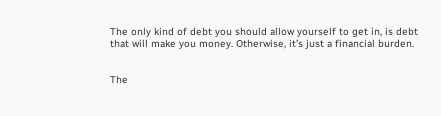The only kind of debt you should allow yourself to get in, is debt that will make you money. Otherwise, it’s just a financial burden.


The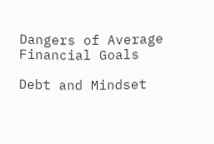Dangers of Average Financial Goals

Debt and Mindset